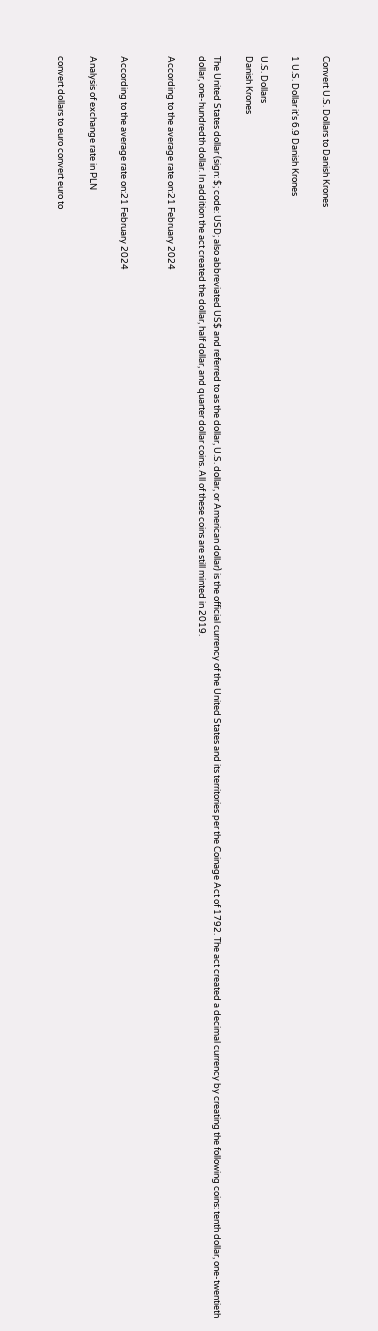Convert U.S. Dollars to Danish Krones

1 U.S. Dollar it's 6.9 Danish Krones

U.S. Dollars
Danish Krones

The United States dollar (sign: $; code: USD; also abbreviated US$ and referred to as the dollar, U.S. dollar, or American dollar) is the official currency of the United States and its territories per the Coinage Act of 1792. The act created a decimal currency by creating the following coins: tenth dollar, one-twentieth dollar, one-hundredth dollar. In addition the act created the dollar, half dollar, and quarter dollar coins. All of these coins are still minted in 2019.

According to the average rate on:21 February 2024


According to the average rate on:21 February 2024

Analysis of exchange rate in PLN

convert dollars to euro convert euro to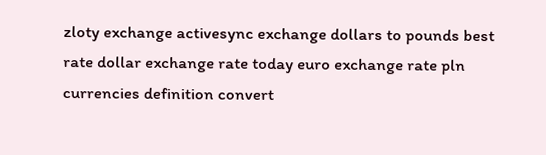zloty exchange activesync exchange dollars to pounds best rate dollar exchange rate today euro exchange rate pln currencies definition convert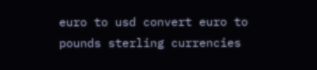euro to usd convert euro to pounds sterling currencies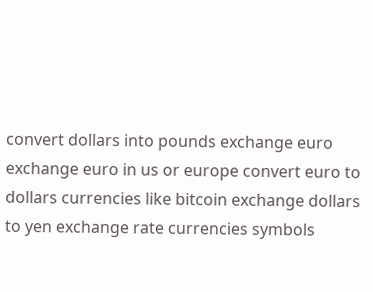convert dollars into pounds exchange euro exchange euro in us or europe convert euro to dollars currencies like bitcoin exchange dollars to yen exchange rate currencies symbols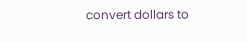convert dollars to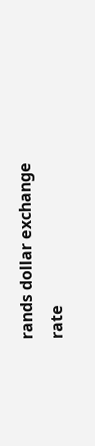rands dollar exchange rate